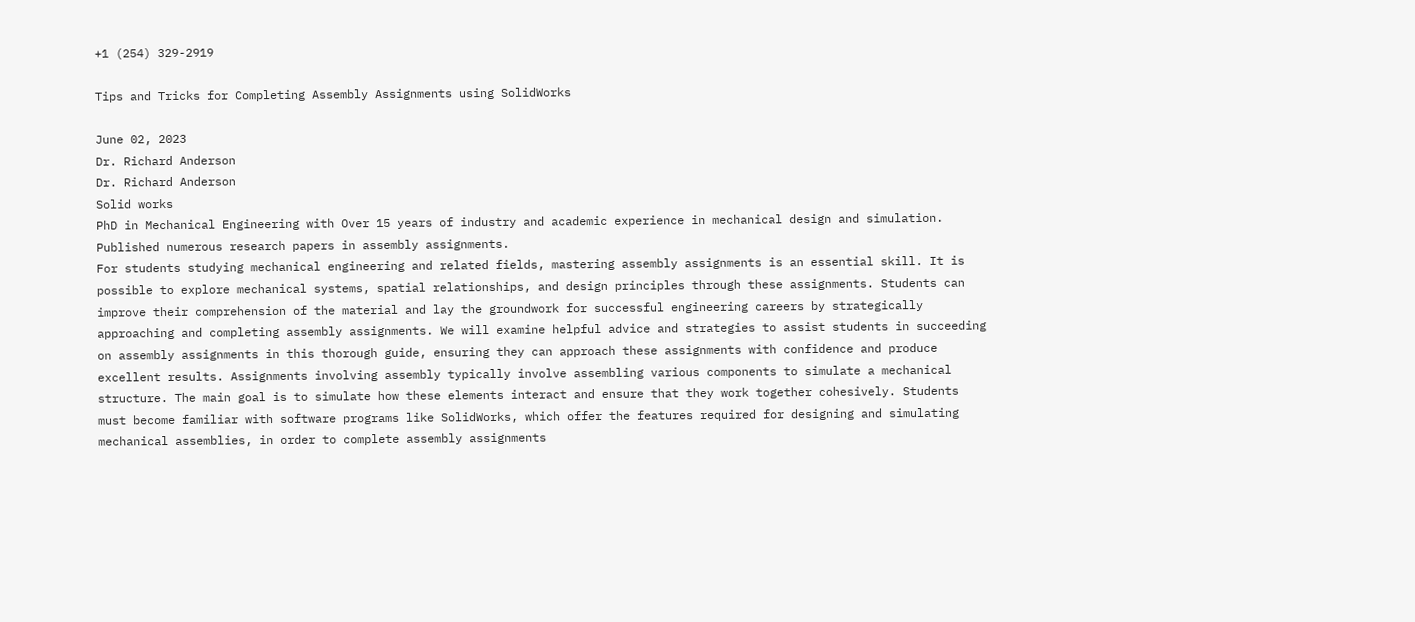+1 (254) 329-2919

Tips and Tricks for Completing Assembly Assignments using SolidWorks

June 02, 2023
Dr. Richard Anderson
Dr. Richard Anderson
Solid works
PhD in Mechanical Engineering with Over 15 years of industry and academic experience in mechanical design and simulation. Published numerous research papers in assembly assignments.
For students studying mechanical engineering and related fields, mastering assembly assignments is an essential skill. It is possible to explore mechanical systems, spatial relationships, and design principles through these assignments. Students can improve their comprehension of the material and lay the groundwork for successful engineering careers by strategically approaching and completing assembly assignments. We will examine helpful advice and strategies to assist students in succeeding on assembly assignments in this thorough guide, ensuring they can approach these assignments with confidence and produce excellent results. Assignments involving assembly typically involve assembling various components to simulate a mechanical structure. The main goal is to simulate how these elements interact and ensure that they work together cohesively. Students must become familiar with software programs like SolidWorks, which offer the features required for designing and simulating mechanical assemblies, in order to complete assembly assignments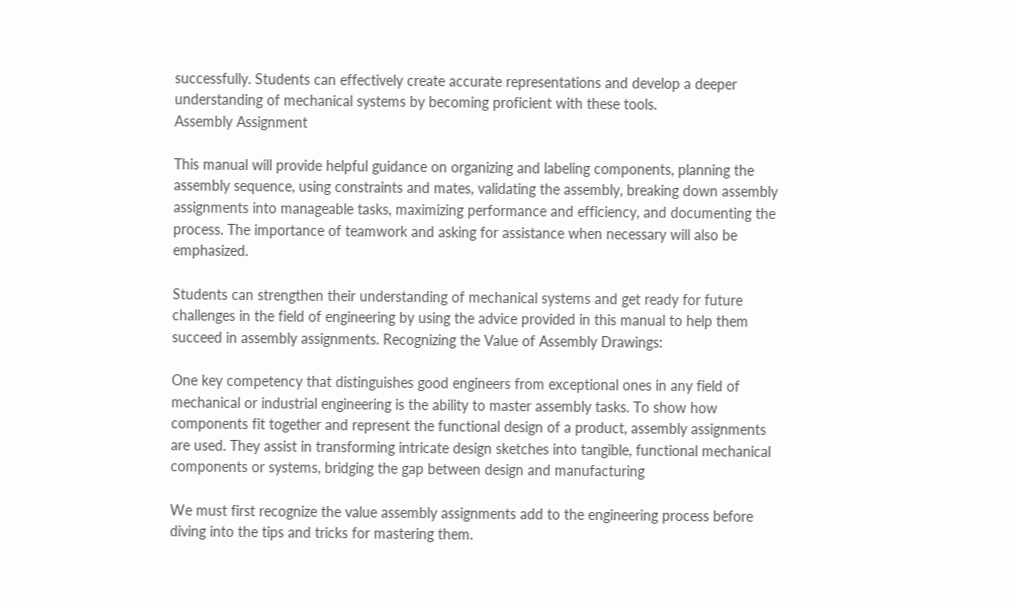successfully. Students can effectively create accurate representations and develop a deeper understanding of mechanical systems by becoming proficient with these tools.
Assembly Assignment

This manual will provide helpful guidance on organizing and labeling components, planning the assembly sequence, using constraints and mates, validating the assembly, breaking down assembly assignments into manageable tasks, maximizing performance and efficiency, and documenting the process. The importance of teamwork and asking for assistance when necessary will also be emphasized.

Students can strengthen their understanding of mechanical systems and get ready for future challenges in the field of engineering by using the advice provided in this manual to help them succeed in assembly assignments. Recognizing the Value of Assembly Drawings:

One key competency that distinguishes good engineers from exceptional ones in any field of mechanical or industrial engineering is the ability to master assembly tasks. To show how components fit together and represent the functional design of a product, assembly assignments are used. They assist in transforming intricate design sketches into tangible, functional mechanical components or systems, bridging the gap between design and manufacturing

We must first recognize the value assembly assignments add to the engineering process before diving into the tips and tricks for mastering them.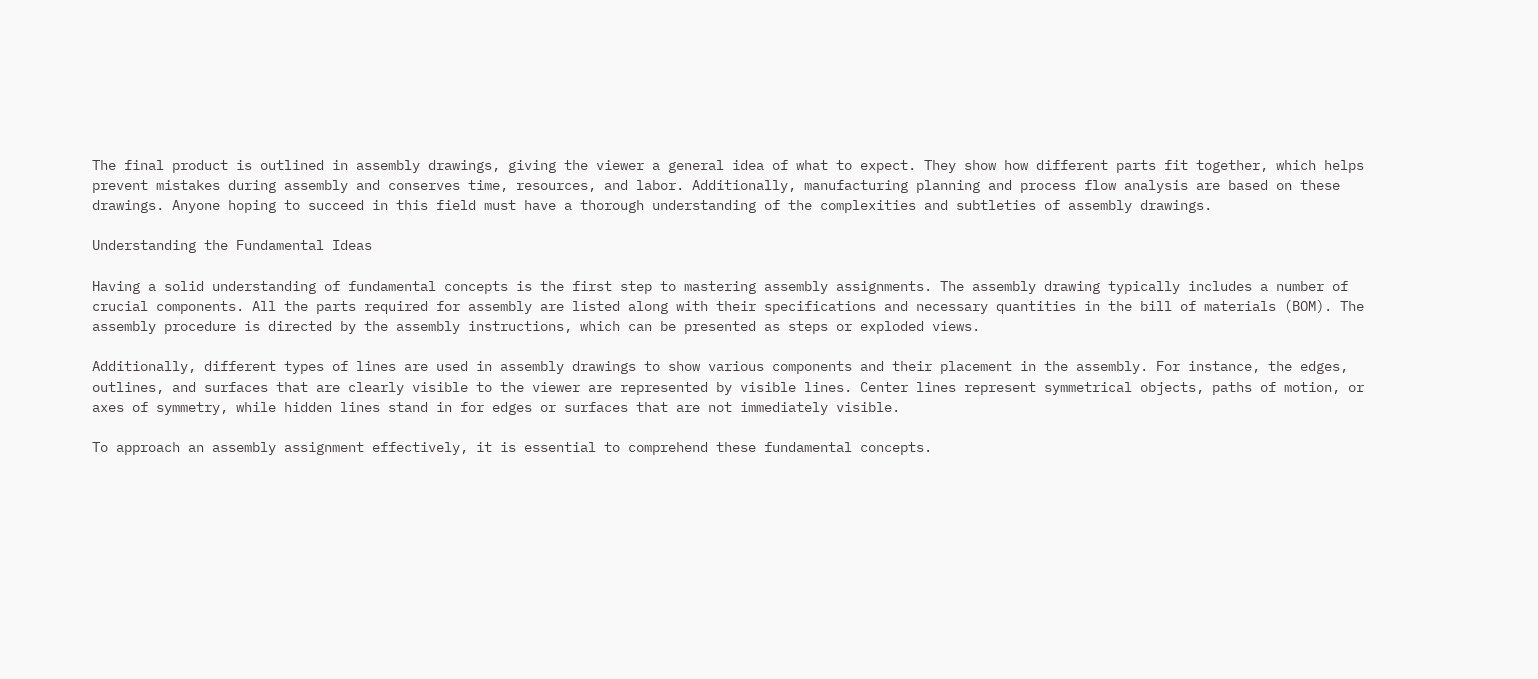The final product is outlined in assembly drawings, giving the viewer a general idea of what to expect. They show how different parts fit together, which helps prevent mistakes during assembly and conserves time, resources, and labor. Additionally, manufacturing planning and process flow analysis are based on these drawings. Anyone hoping to succeed in this field must have a thorough understanding of the complexities and subtleties of assembly drawings.

Understanding the Fundamental Ideas

Having a solid understanding of fundamental concepts is the first step to mastering assembly assignments. The assembly drawing typically includes a number of crucial components. All the parts required for assembly are listed along with their specifications and necessary quantities in the bill of materials (BOM). The assembly procedure is directed by the assembly instructions, which can be presented as steps or exploded views.

Additionally, different types of lines are used in assembly drawings to show various components and their placement in the assembly. For instance, the edges, outlines, and surfaces that are clearly visible to the viewer are represented by visible lines. Center lines represent symmetrical objects, paths of motion, or axes of symmetry, while hidden lines stand in for edges or surfaces that are not immediately visible.

To approach an assembly assignment effectively, it is essential to comprehend these fundamental concepts.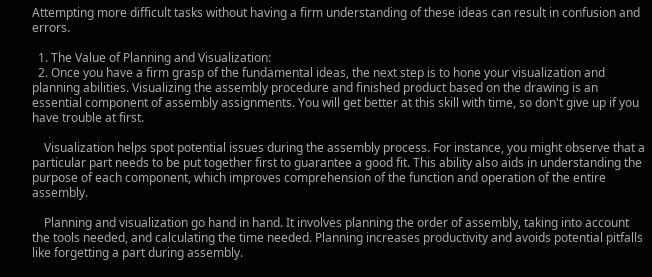Attempting more difficult tasks without having a firm understanding of these ideas can result in confusion and errors.

  1. The Value of Planning and Visualization:
  2. Once you have a firm grasp of the fundamental ideas, the next step is to hone your visualization and planning abilities. Visualizing the assembly procedure and finished product based on the drawing is an essential component of assembly assignments. You will get better at this skill with time, so don't give up if you have trouble at first.

    Visualization helps spot potential issues during the assembly process. For instance, you might observe that a particular part needs to be put together first to guarantee a good fit. This ability also aids in understanding the purpose of each component, which improves comprehension of the function and operation of the entire assembly.

    Planning and visualization go hand in hand. It involves planning the order of assembly, taking into account the tools needed, and calculating the time needed. Planning increases productivity and avoids potential pitfalls like forgetting a part during assembly.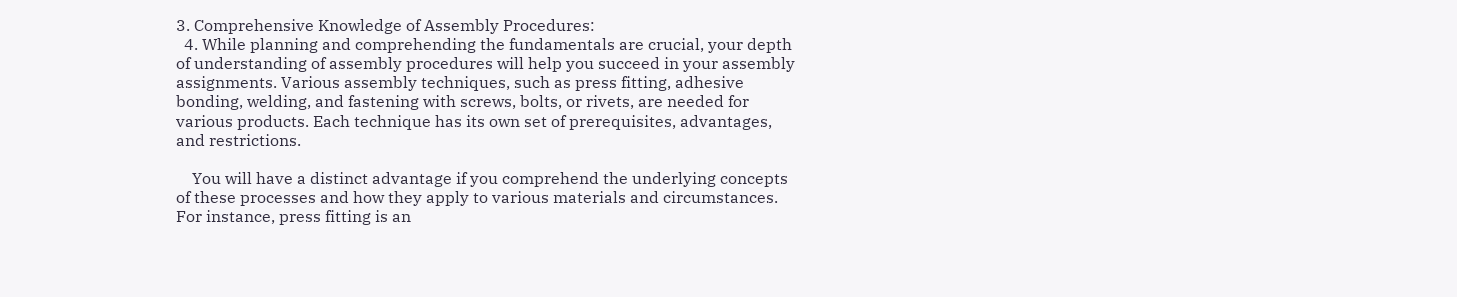3. Comprehensive Knowledge of Assembly Procedures:
  4. While planning and comprehending the fundamentals are crucial, your depth of understanding of assembly procedures will help you succeed in your assembly assignments. Various assembly techniques, such as press fitting, adhesive bonding, welding, and fastening with screws, bolts, or rivets, are needed for various products. Each technique has its own set of prerequisites, advantages, and restrictions.

    You will have a distinct advantage if you comprehend the underlying concepts of these processes and how they apply to various materials and circumstances. For instance, press fitting is an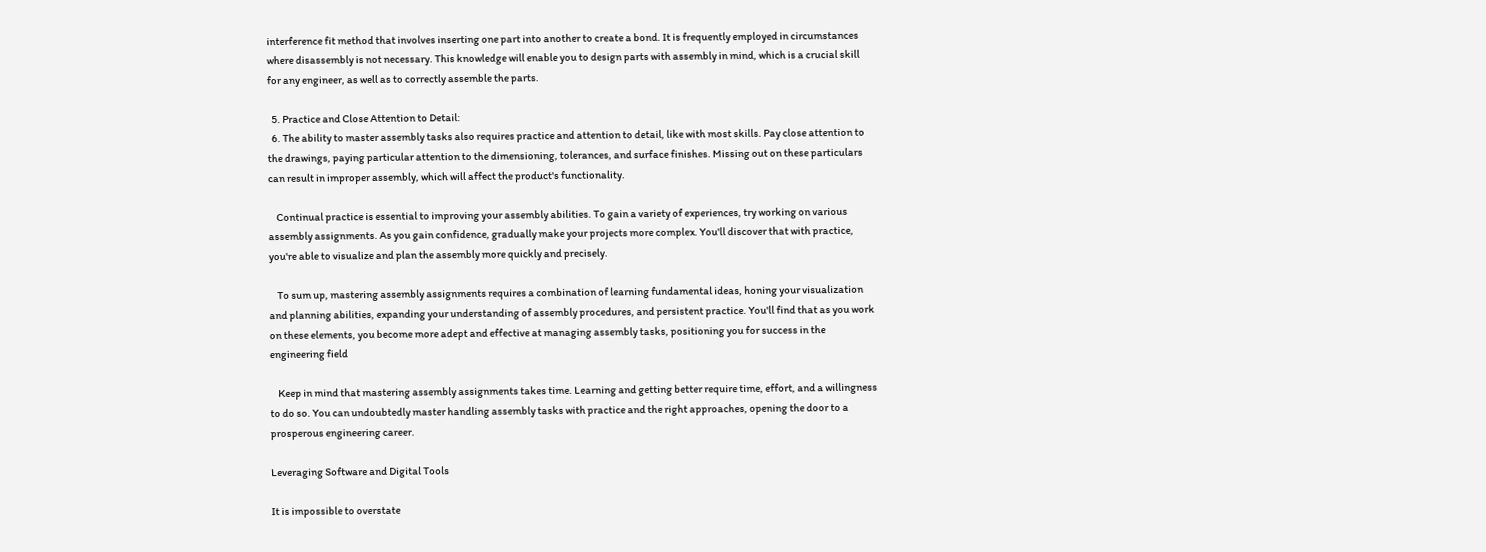interference fit method that involves inserting one part into another to create a bond. It is frequently employed in circumstances where disassembly is not necessary. This knowledge will enable you to design parts with assembly in mind, which is a crucial skill for any engineer, as well as to correctly assemble the parts.

  5. Practice and Close Attention to Detail:
  6. The ability to master assembly tasks also requires practice and attention to detail, like with most skills. Pay close attention to the drawings, paying particular attention to the dimensioning, tolerances, and surface finishes. Missing out on these particulars can result in improper assembly, which will affect the product's functionality.

    Continual practice is essential to improving your assembly abilities. To gain a variety of experiences, try working on various assembly assignments. As you gain confidence, gradually make your projects more complex. You'll discover that with practice, you're able to visualize and plan the assembly more quickly and precisely.

    To sum up, mastering assembly assignments requires a combination of learning fundamental ideas, honing your visualization and planning abilities, expanding your understanding of assembly procedures, and persistent practice. You'll find that as you work on these elements, you become more adept and effective at managing assembly tasks, positioning you for success in the engineering field

    Keep in mind that mastering assembly assignments takes time. Learning and getting better require time, effort, and a willingness to do so. You can undoubtedly master handling assembly tasks with practice and the right approaches, opening the door to a prosperous engineering career.

Leveraging Software and Digital Tools

It is impossible to overstate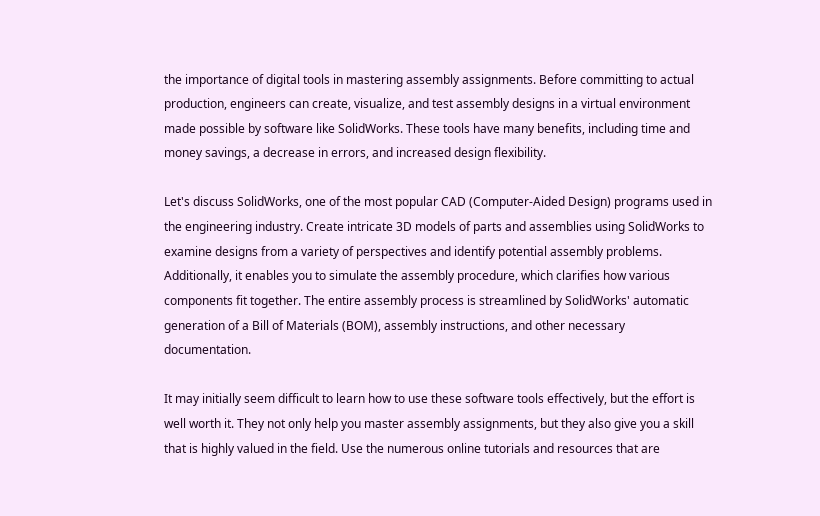the importance of digital tools in mastering assembly assignments. Before committing to actual production, engineers can create, visualize, and test assembly designs in a virtual environment made possible by software like SolidWorks. These tools have many benefits, including time and money savings, a decrease in errors, and increased design flexibility.

Let's discuss SolidWorks, one of the most popular CAD (Computer-Aided Design) programs used in the engineering industry. Create intricate 3D models of parts and assemblies using SolidWorks to examine designs from a variety of perspectives and identify potential assembly problems. Additionally, it enables you to simulate the assembly procedure, which clarifies how various components fit together. The entire assembly process is streamlined by SolidWorks' automatic generation of a Bill of Materials (BOM), assembly instructions, and other necessary documentation.

It may initially seem difficult to learn how to use these software tools effectively, but the effort is well worth it. They not only help you master assembly assignments, but they also give you a skill that is highly valued in the field. Use the numerous online tutorials and resources that are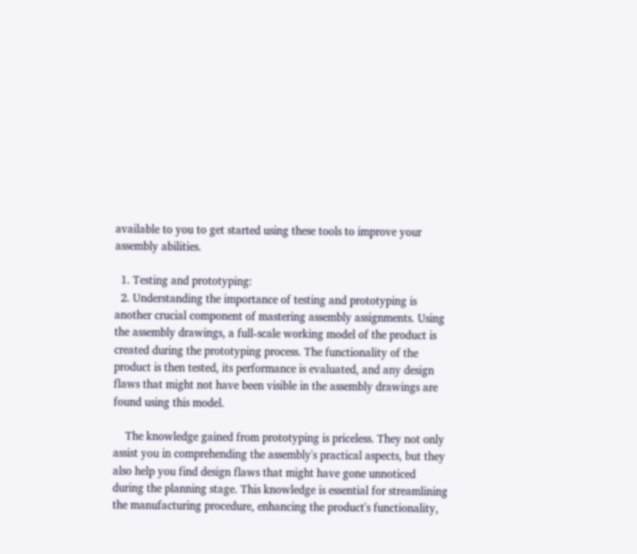available to you to get started using these tools to improve your assembly abilities.

  1. Testing and prototyping:
  2. Understanding the importance of testing and prototyping is another crucial component of mastering assembly assignments. Using the assembly drawings, a full-scale working model of the product is created during the prototyping process. The functionality of the product is then tested, its performance is evaluated, and any design flaws that might not have been visible in the assembly drawings are found using this model.

    The knowledge gained from prototyping is priceless. They not only assist you in comprehending the assembly's practical aspects, but they also help you find design flaws that might have gone unnoticed during the planning stage. This knowledge is essential for streamlining the manufacturing procedure, enhancing the product's functionality,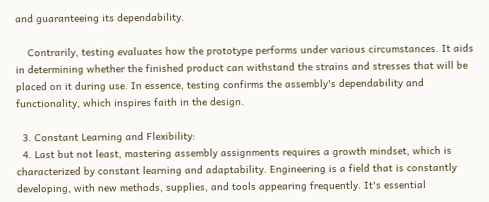and guaranteeing its dependability.

    Contrarily, testing evaluates how the prototype performs under various circumstances. It aids in determining whether the finished product can withstand the strains and stresses that will be placed on it during use. In essence, testing confirms the assembly's dependability and functionality, which inspires faith in the design.

  3. Constant Learning and Flexibility:
  4. Last but not least, mastering assembly assignments requires a growth mindset, which is characterized by constant learning and adaptability. Engineering is a field that is constantly developing, with new methods, supplies, and tools appearing frequently. It's essential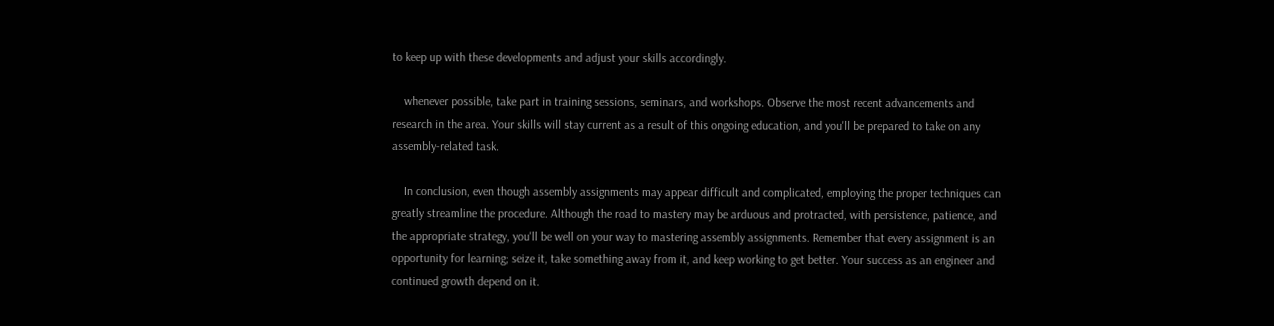to keep up with these developments and adjust your skills accordingly.

    whenever possible, take part in training sessions, seminars, and workshops. Observe the most recent advancements and research in the area. Your skills will stay current as a result of this ongoing education, and you'll be prepared to take on any assembly-related task.

    In conclusion, even though assembly assignments may appear difficult and complicated, employing the proper techniques can greatly streamline the procedure. Although the road to mastery may be arduous and protracted, with persistence, patience, and the appropriate strategy, you'll be well on your way to mastering assembly assignments. Remember that every assignment is an opportunity for learning; seize it, take something away from it, and keep working to get better. Your success as an engineer and continued growth depend on it.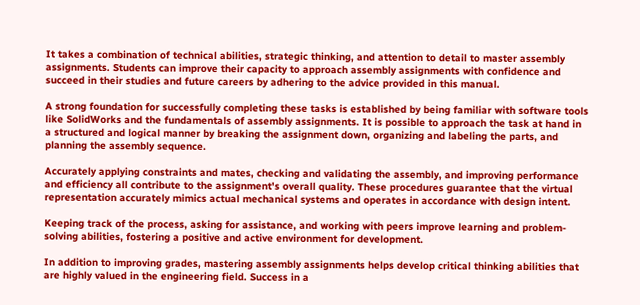It takes a combination of technical abilities, strategic thinking, and attention to detail to master assembly assignments. Students can improve their capacity to approach assembly assignments with confidence and succeed in their studies and future careers by adhering to the advice provided in this manual.

A strong foundation for successfully completing these tasks is established by being familiar with software tools like SolidWorks and the fundamentals of assembly assignments. It is possible to approach the task at hand in a structured and logical manner by breaking the assignment down, organizing and labeling the parts, and planning the assembly sequence.

Accurately applying constraints and mates, checking and validating the assembly, and improving performance and efficiency all contribute to the assignment's overall quality. These procedures guarantee that the virtual representation accurately mimics actual mechanical systems and operates in accordance with design intent.

Keeping track of the process, asking for assistance, and working with peers improve learning and problem-solving abilities, fostering a positive and active environment for development.

In addition to improving grades, mastering assembly assignments helps develop critical thinking abilities that are highly valued in the engineering field. Success in a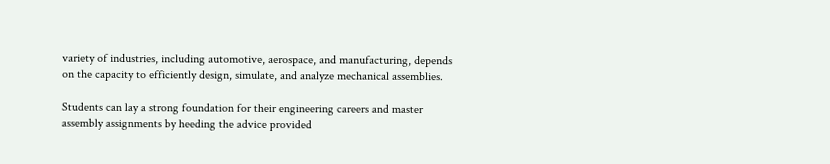variety of industries, including automotive, aerospace, and manufacturing, depends on the capacity to efficiently design, simulate, and analyze mechanical assemblies.

Students can lay a strong foundation for their engineering careers and master assembly assignments by heeding the advice provided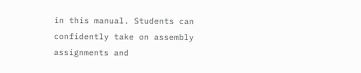in this manual. Students can confidently take on assembly assignments and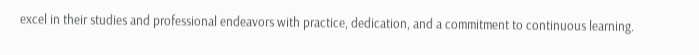excel in their studies and professional endeavors with practice, dedication, and a commitment to continuous learning.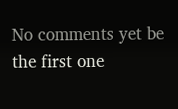No comments yet be the first one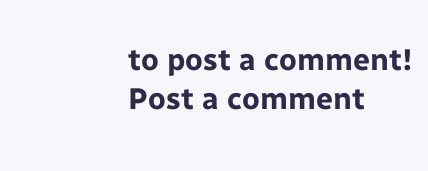to post a comment!
Post a comment